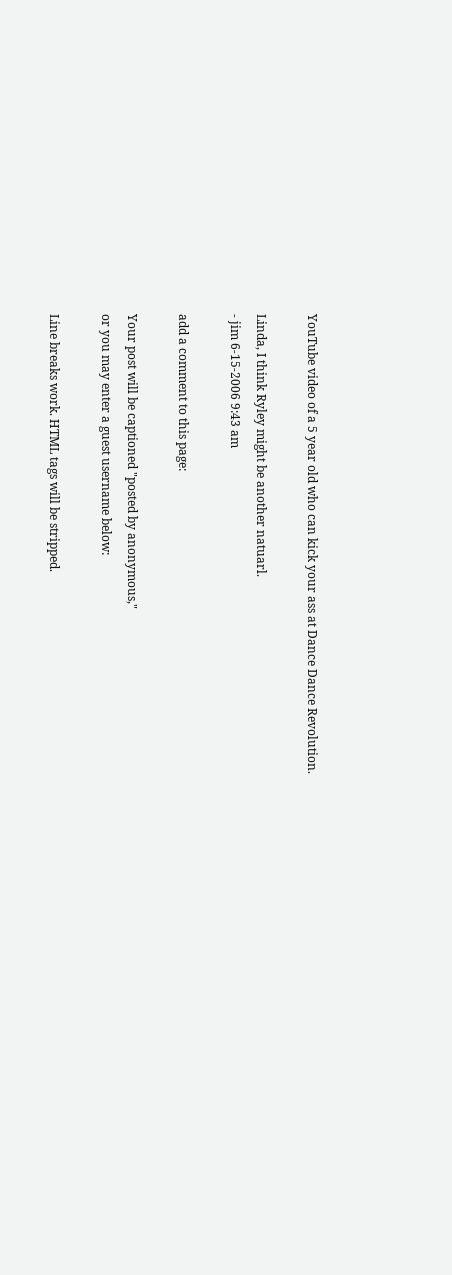YouTube video of a 5 year old who can kick your ass at Dance Dance Revolution.

Linda, I think Ryley might be another natuarl.
- jim 6-15-2006 9:43 am

add a comment to this page:

Your post will be captioned "posted by anonymous,"
or you may enter a guest username below:

Line breaks work. HTML tags will be stripped.